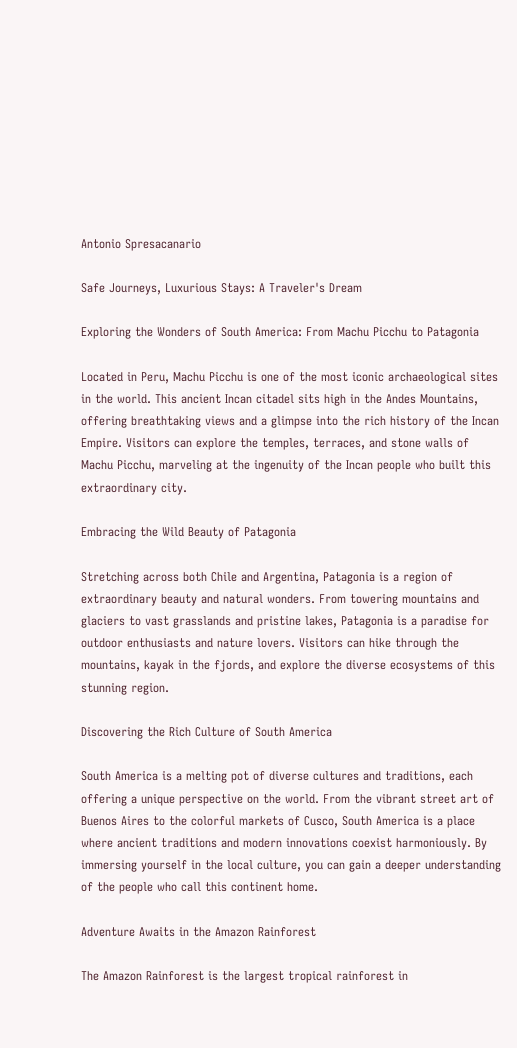Antonio Spresacanario

Safe Journeys, Luxurious Stays: A Traveler's Dream

Exploring the Wonders of South America: From Machu Picchu to Patagonia

Located in Peru, Machu Picchu is one of the most iconic archaeological sites in the world. This ancient Incan citadel sits high in the Andes Mountains, offering breathtaking views and a glimpse into the rich history of the Incan Empire. Visitors can explore the temples, terraces, and stone walls of Machu Picchu, marveling at the ingenuity of the Incan people who built this extraordinary city.

Embracing the Wild Beauty of Patagonia

Stretching across both Chile and Argentina, Patagonia is a region of extraordinary beauty and natural wonders. From towering mountains and glaciers to vast grasslands and pristine lakes, Patagonia is a paradise for outdoor enthusiasts and nature lovers. Visitors can hike through the mountains, kayak in the fjords, and explore the diverse ecosystems of this stunning region.

Discovering the Rich Culture of South America

South America is a melting pot of diverse cultures and traditions, each offering a unique perspective on the world. From the vibrant street art of Buenos Aires to the colorful markets of Cusco, South America is a place where ancient traditions and modern innovations coexist harmoniously. By immersing yourself in the local culture, you can gain a deeper understanding of the people who call this continent home.

Adventure Awaits in the Amazon Rainforest

The Amazon Rainforest is the largest tropical rainforest in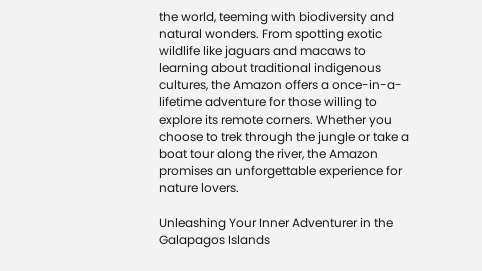the world, teeming with biodiversity and natural wonders. From spotting exotic wildlife like jaguars and macaws to learning about traditional indigenous cultures, the Amazon offers a once-in-a-lifetime adventure for those willing to explore its remote corners. Whether you choose to trek through the jungle or take a boat tour along the river, the Amazon promises an unforgettable experience for nature lovers.

Unleashing Your Inner Adventurer in the Galapagos Islands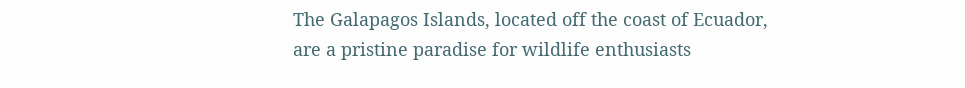The Galapagos Islands, located off the coast of Ecuador, are a pristine paradise for wildlife enthusiasts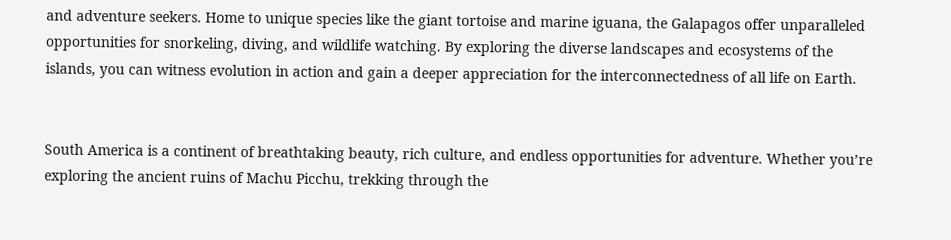and adventure seekers. Home to unique species like the giant tortoise and marine iguana, the Galapagos offer unparalleled opportunities for snorkeling, diving, and wildlife watching. By exploring the diverse landscapes and ecosystems of the islands, you can witness evolution in action and gain a deeper appreciation for the interconnectedness of all life on Earth.


South America is a continent of breathtaking beauty, rich culture, and endless opportunities for adventure. Whether you’re exploring the ancient ruins of Machu Picchu, trekking through the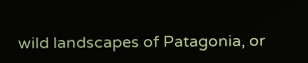wild landscapes of Patagonia, or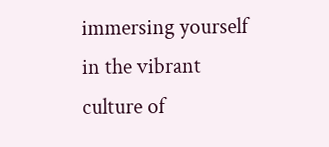immersing yourself in the vibrant culture of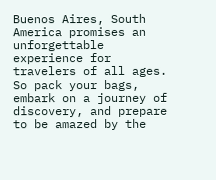Buenos Aires, South America promises an unforgettable experience for travelers of all ages. So pack your bags, embark on a journey of discovery, and prepare to be amazed by the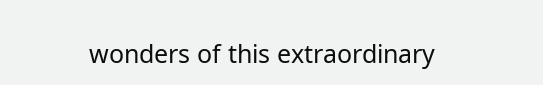wonders of this extraordinary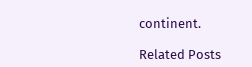continent.

Related Posts